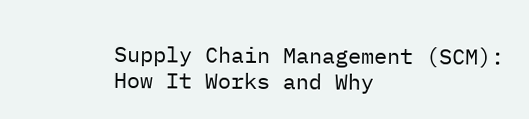Supply Chain Management (SCM): How It Works and Why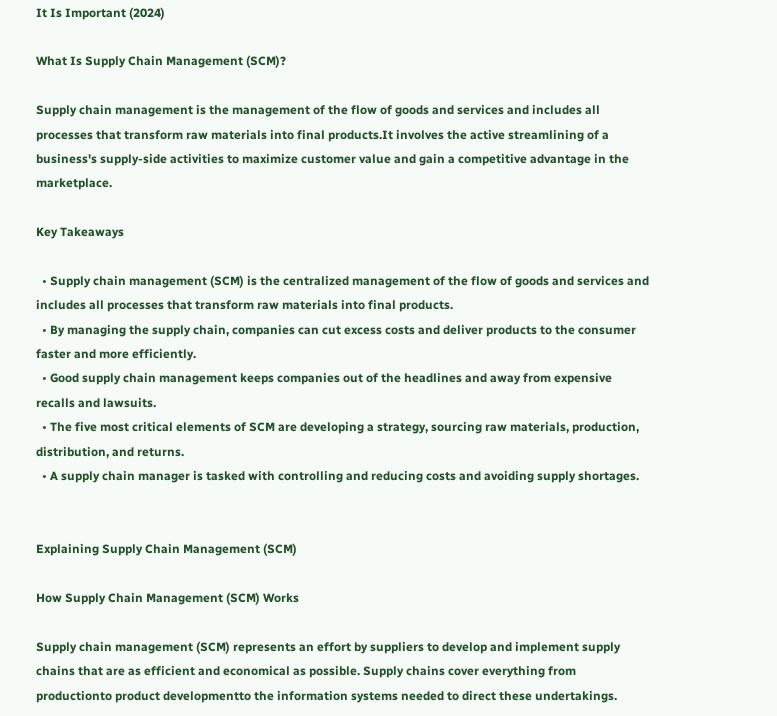It Is Important (2024)

What Is Supply Chain Management (SCM)?

Supply chain management is the management of the flow of goods and services and includes all processes that transform raw materials into final products.It involves the active streamlining of a business's supply-side activities to maximize customer value and gain a competitive advantage in the marketplace.

Key Takeaways

  • Supply chain management (SCM) is the centralized management of the flow of goods and services and includes all processes that transform raw materials into final products.
  • By managing the supply chain, companies can cut excess costs and deliver products to the consumer faster and more efficiently.
  • Good supply chain management keeps companies out of the headlines and away from expensive recalls and lawsuits.
  • The five most critical elements of SCM are developing a strategy, sourcing raw materials, production, distribution, and returns.
  • A supply chain manager is tasked with controlling and reducing costs and avoiding supply shortages.


Explaining Supply Chain Management (SCM)

How Supply Chain Management (SCM) Works

Supply chain management (SCM) represents an effort by suppliers to develop and implement supply chains that are as efficient and economical as possible. Supply chains cover everything from productionto product developmentto the information systems needed to direct these undertakings.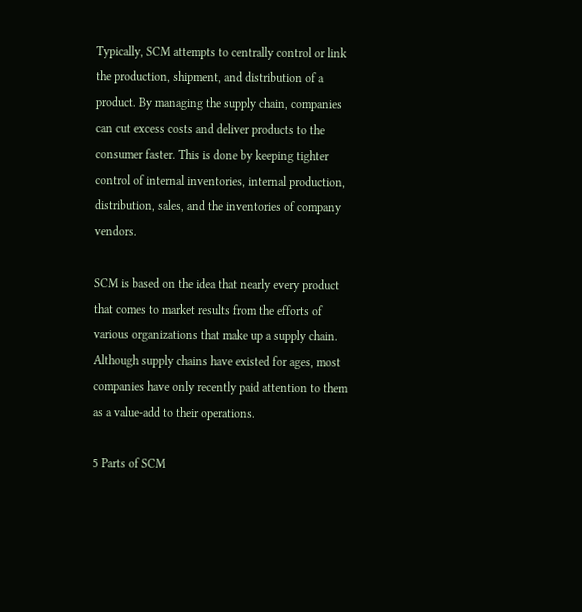Typically, SCM attempts to centrally control or link the production, shipment, and distribution of a product. By managing the supply chain, companies can cut excess costs and deliver products to the consumer faster. This is done by keeping tighter control of internal inventories, internal production, distribution, sales, and the inventories of company vendors.

SCM is based on the idea that nearly every product that comes to market results from the efforts of various organizations that make up a supply chain. Although supply chains have existed for ages, most companies have only recently paid attention to them as a value-add to their operations.

5 Parts of SCM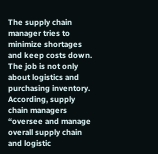The supply chain manager tries to minimize shortages and keep costs down. The job is not only about logistics and purchasing inventory. According, supply chain managers “oversee and manage overall supply chain and logistic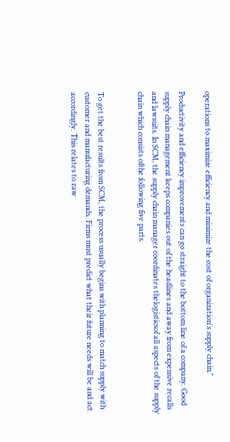operations to maximize efficiency and minimize the cost of organization's supply chain."

Productivity and efficiency improvements can go straight to the bottom line of a company. Good supply chain management keeps companies out of the headlines and away from expensive recalls and lawsuits. In SCM, the supply chain manager coordinates thelogisticsof all aspects of the supply chain which consists ofthe following five parts.


To get the best results from SCM, the process usually begins with planning to match supply with customer and manufacturing demands. Firms must predict what their future needs will be and act accordingly. This relates to raw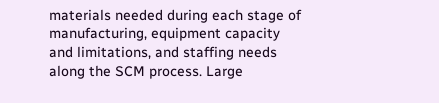materials needed during each stage of manufacturing, equipment capacity and limitations, and staffing needs along the SCM process. Large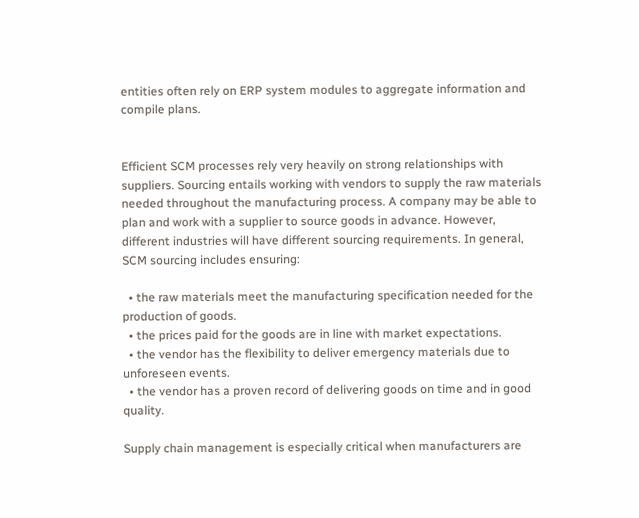entities often rely on ERP system modules to aggregate information and compile plans.


Efficient SCM processes rely very heavily on strong relationships with suppliers. Sourcing entails working with vendors to supply the raw materials needed throughout the manufacturing process. A company may be able to plan and work with a supplier to source goods in advance. However, different industries will have different sourcing requirements. In general, SCM sourcing includes ensuring:

  • the raw materials meet the manufacturing specification needed for the production of goods.
  • the prices paid for the goods are in line with market expectations.
  • the vendor has the flexibility to deliver emergency materials due to unforeseen events.
  • the vendor has a proven record of delivering goods on time and in good quality.

Supply chain management is especially critical when manufacturers are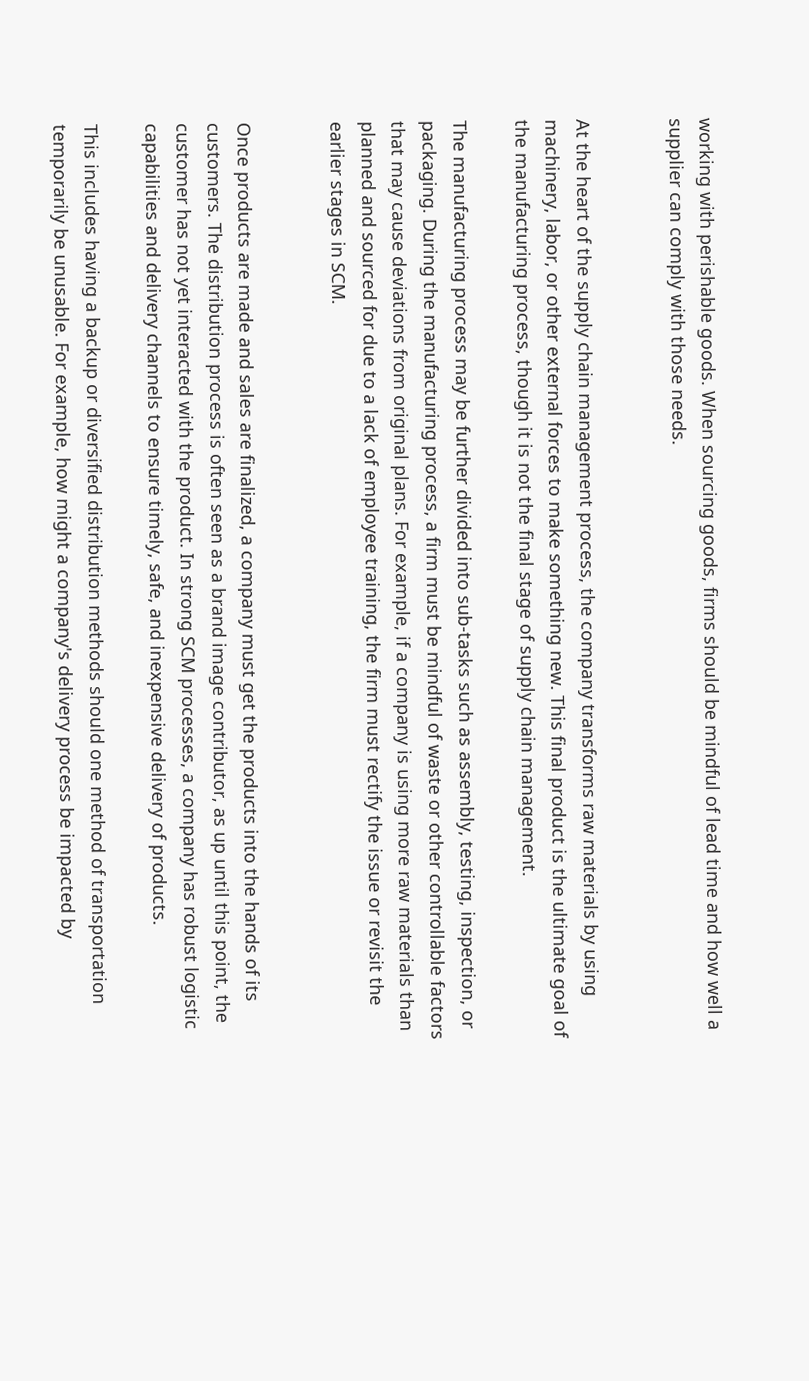working with perishable goods. When sourcing goods, firms should be mindful of lead time and how well a supplier can comply with those needs.


At the heart of the supply chain management process, the company transforms raw materials by using machinery, labor, or other external forces to make something new. This final product is the ultimate goal of the manufacturing process, though it is not the final stage of supply chain management.

The manufacturing process may be further divided into sub-tasks such as assembly, testing, inspection, or packaging. During the manufacturing process, a firm must be mindful of waste or other controllable factors that may cause deviations from original plans. For example, if a company is using more raw materials than planned and sourced for due to a lack of employee training, the firm must rectify the issue or revisit the earlier stages in SCM.


Once products are made and sales are finalized, a company must get the products into the hands of its customers. The distribution process is often seen as a brand image contributor, as up until this point, the customer has not yet interacted with the product. In strong SCM processes, a company has robust logistic capabilities and delivery channels to ensure timely, safe, and inexpensive delivery of products.

This includes having a backup or diversified distribution methods should one method of transportation temporarily be unusable. For example, how might a company's delivery process be impacted by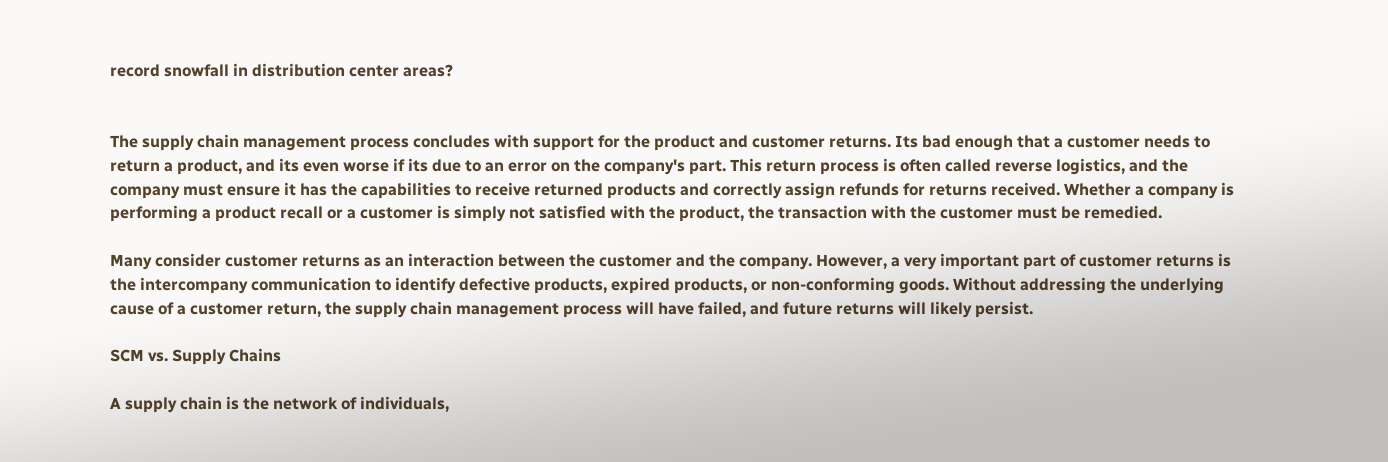record snowfall in distribution center areas?


The supply chain management process concludes with support for the product and customer returns. Its bad enough that a customer needs to return a product, and its even worse if its due to an error on the company's part. This return process is often called reverse logistics, and the company must ensure it has the capabilities to receive returned products and correctly assign refunds for returns received. Whether a company is performing a product recall or a customer is simply not satisfied with the product, the transaction with the customer must be remedied.

Many consider customer returns as an interaction between the customer and the company. However, a very important part of customer returns is the intercompany communication to identify defective products, expired products, or non-conforming goods. Without addressing the underlying cause of a customer return, the supply chain management process will have failed, and future returns will likely persist.

SCM vs. Supply Chains

A supply chain is the network of individuals,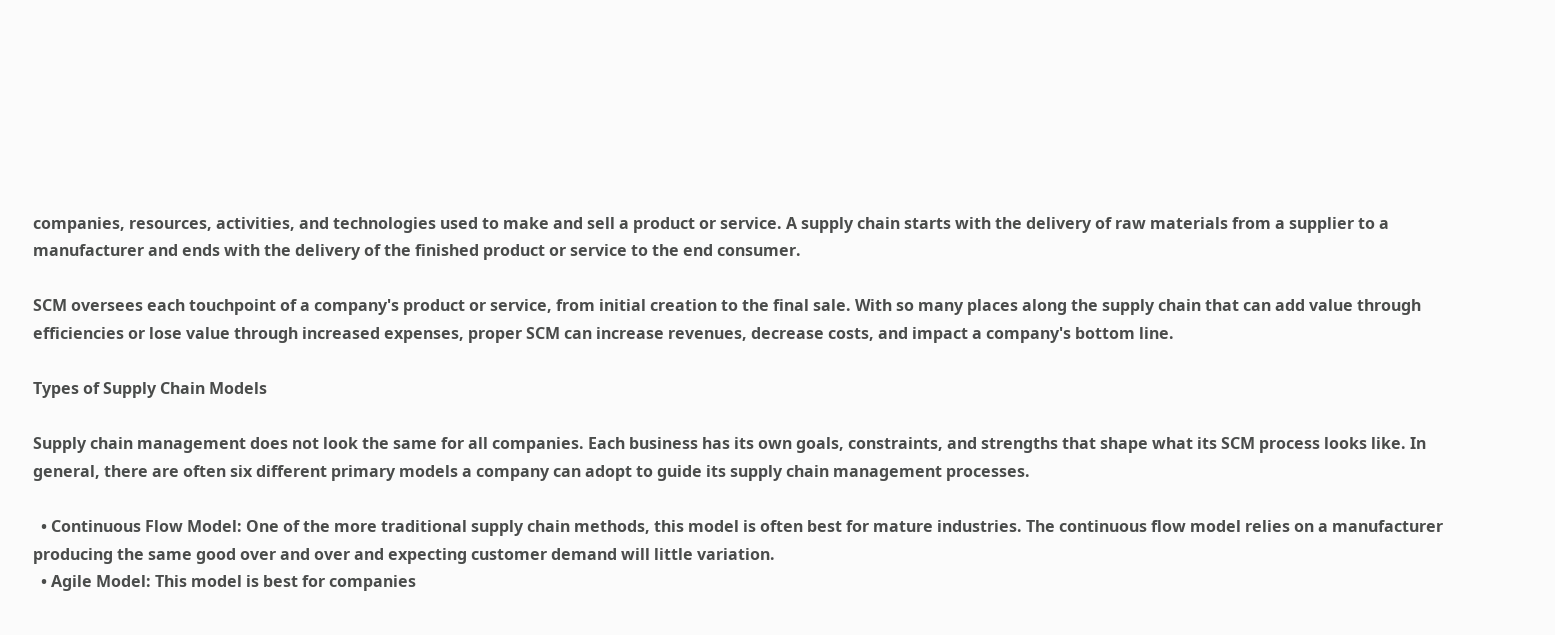companies, resources, activities, and technologies used to make and sell a product or service. A supply chain starts with the delivery of raw materials from a supplier to a manufacturer and ends with the delivery of the finished product or service to the end consumer.

SCM oversees each touchpoint of a company's product or service, from initial creation to the final sale. With so many places along the supply chain that can add value through efficiencies or lose value through increased expenses, proper SCM can increase revenues, decrease costs, and impact a company's bottom line.

Types of Supply Chain Models

Supply chain management does not look the same for all companies. Each business has its own goals, constraints, and strengths that shape what its SCM process looks like. In general, there are often six different primary models a company can adopt to guide its supply chain management processes.

  • Continuous Flow Model: One of the more traditional supply chain methods, this model is often best for mature industries. The continuous flow model relies on a manufacturer producing the same good over and over and expecting customer demand will little variation.
  • Agile Model: This model is best for companies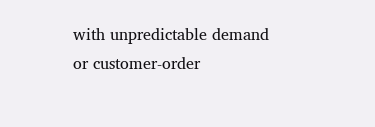with unpredictable demand or customer-order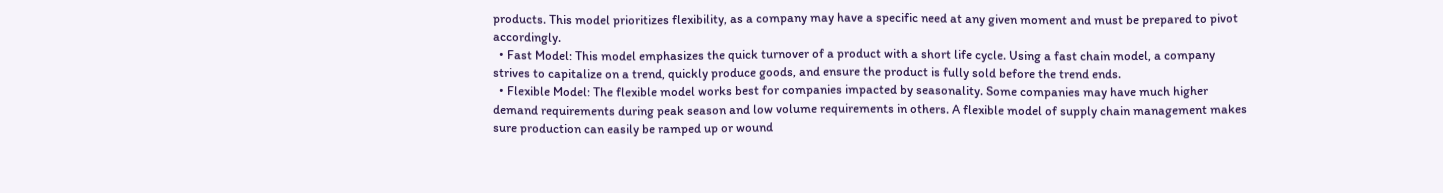products. This model prioritizes flexibility, as a company may have a specific need at any given moment and must be prepared to pivot accordingly.
  • Fast Model: This model emphasizes the quick turnover of a product with a short life cycle. Using a fast chain model, a company strives to capitalize on a trend, quickly produce goods, and ensure the product is fully sold before the trend ends.
  • Flexible Model: The flexible model works best for companies impacted by seasonality. Some companies may have much higher demand requirements during peak season and low volume requirements in others. A flexible model of supply chain management makes sure production can easily be ramped up or wound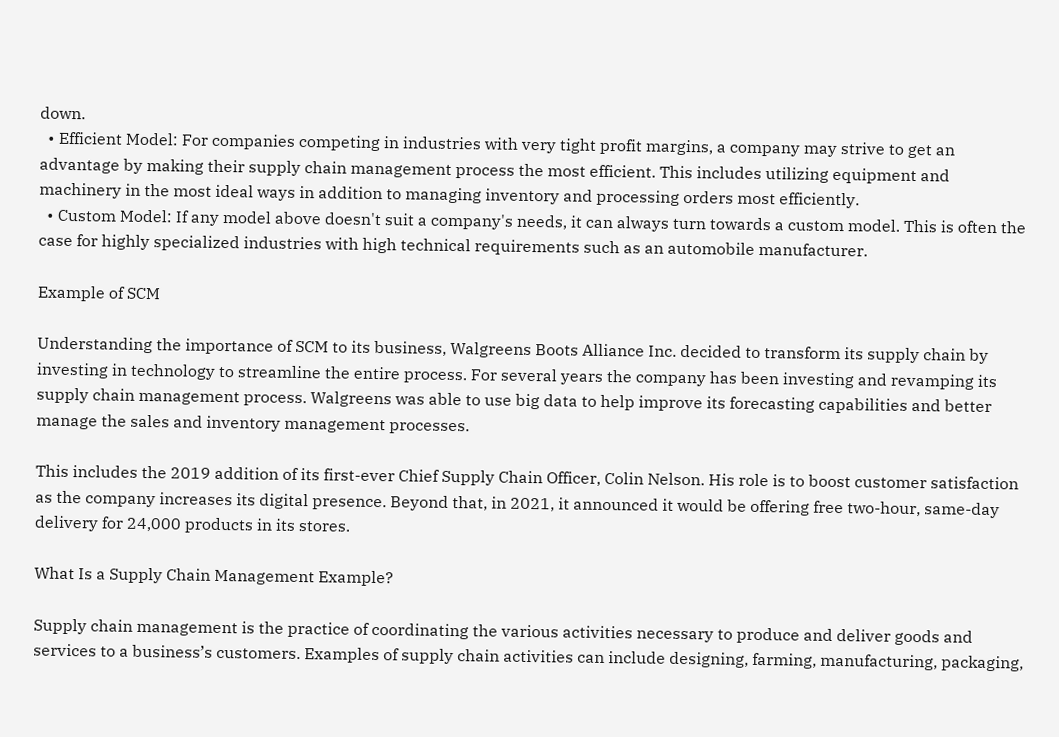down.
  • Efficient Model: For companies competing in industries with very tight profit margins, a company may strive to get an advantage by making their supply chain management process the most efficient. This includes utilizing equipment and machinery in the most ideal ways in addition to managing inventory and processing orders most efficiently.
  • Custom Model: If any model above doesn't suit a company's needs, it can always turn towards a custom model. This is often the case for highly specialized industries with high technical requirements such as an automobile manufacturer.

Example of SCM

Understanding the importance of SCM to its business, Walgreens Boots Alliance Inc. decided to transform its supply chain by investing in technology to streamline the entire process. For several years the company has been investing and revamping its supply chain management process. Walgreens was able to use big data to help improve its forecasting capabilities and better manage the sales and inventory management processes.

This includes the 2019 addition of its first-ever Chief Supply Chain Officer, Colin Nelson. His role is to boost customer satisfaction as the company increases its digital presence. Beyond that, in 2021, it announced it would be offering free two-hour, same-day delivery for 24,000 products in its stores.

What Is a Supply Chain Management Example?

Supply chain management is the practice of coordinating the various activities necessary to produce and deliver goods and services to a business’s customers. Examples of supply chain activities can include designing, farming, manufacturing, packaging,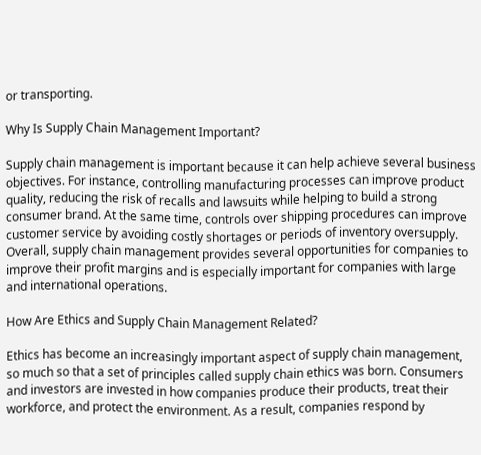or transporting.

Why Is Supply Chain Management Important?

Supply chain management is important because it can help achieve several business objectives. For instance, controlling manufacturing processes can improve product quality, reducing the risk of recalls and lawsuits while helping to build a strong consumer brand. At the same time, controls over shipping procedures can improve customer service by avoiding costly shortages or periods of inventory oversupply. Overall, supply chain management provides several opportunities for companies to improve their profit margins and is especially important for companies with large and international operations.

How Are Ethics and Supply Chain Management Related?

Ethics has become an increasingly important aspect of supply chain management, so much so that a set of principles called supply chain ethics was born. Consumers and investors are invested in how companies produce their products, treat their workforce, and protect the environment. As a result, companies respond by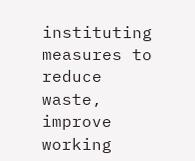instituting measures to reduce waste, improve working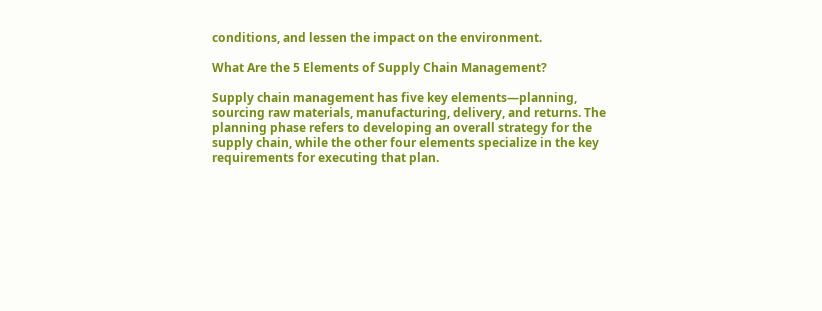conditions, and lessen the impact on the environment.

What Are the 5 Elements of Supply Chain Management?

Supply chain management has five key elements—planning, sourcing raw materials, manufacturing, delivery, and returns. The planning phase refers to developing an overall strategy for the supply chain, while the other four elements specialize in the key requirements for executing that plan.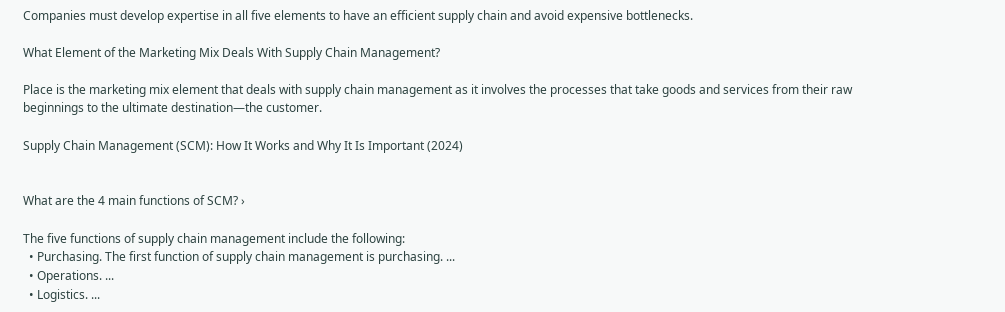Companies must develop expertise in all five elements to have an efficient supply chain and avoid expensive bottlenecks.

What Element of the Marketing Mix Deals With Supply Chain Management?

Place is the marketing mix element that deals with supply chain management as it involves the processes that take goods and services from their raw beginnings to the ultimate destination—the customer.

Supply Chain Management (SCM): How It Works and Why It Is Important (2024)


What are the 4 main functions of SCM? ›

The five functions of supply chain management include the following:
  • Purchasing. The first function of supply chain management is purchasing. ...
  • Operations. ...
  • Logistics. ...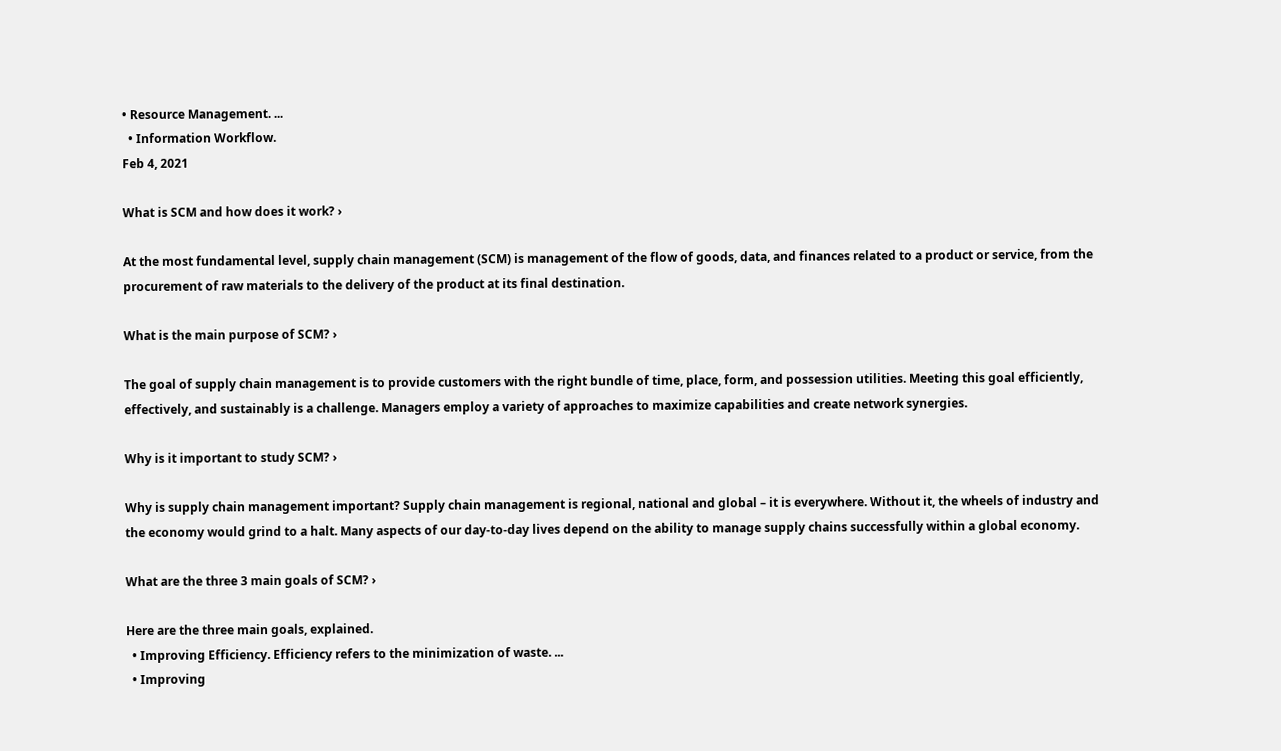• Resource Management. ...
  • Information Workflow.
Feb 4, 2021

What is SCM and how does it work? ›

At the most fundamental level, supply chain management (SCM) is management of the flow of goods, data, and finances related to a product or service, from the procurement of raw materials to the delivery of the product at its final destination.

What is the main purpose of SCM? ›

The goal of supply chain management is to provide customers with the right bundle of time, place, form, and possession utilities. Meeting this goal efficiently, effectively, and sustainably is a challenge. Managers employ a variety of approaches to maximize capabilities and create network synergies.

Why is it important to study SCM? ›

Why is supply chain management important? Supply chain management is regional, national and global – it is everywhere. Without it, the wheels of industry and the economy would grind to a halt. Many aspects of our day-to-day lives depend on the ability to manage supply chains successfully within a global economy.

What are the three 3 main goals of SCM? ›

Here are the three main goals, explained.
  • Improving Efficiency. Efficiency refers to the minimization of waste. ...
  • Improving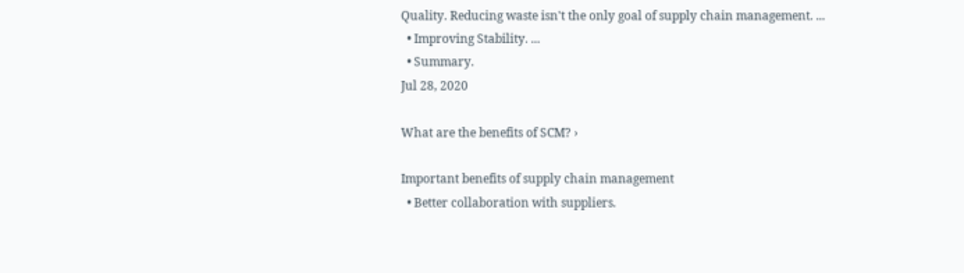Quality. Reducing waste isn't the only goal of supply chain management. ...
  • Improving Stability. ...
  • Summary.
Jul 28, 2020

What are the benefits of SCM? ›

Important benefits of supply chain management
  • Better collaboration with suppliers.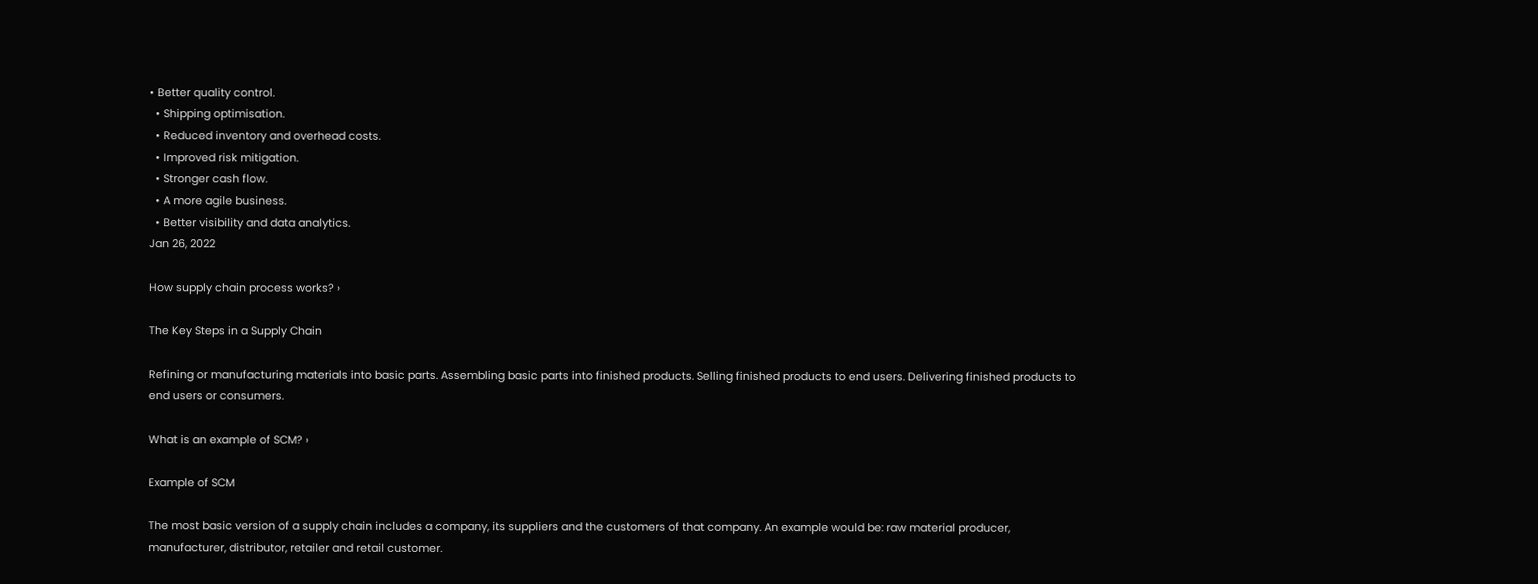• Better quality control.
  • Shipping optimisation.
  • Reduced inventory and overhead costs.
  • Improved risk mitigation.
  • Stronger cash flow.
  • A more agile business.
  • Better visibility and data analytics.
Jan 26, 2022

How supply chain process works? ›

The Key Steps in a Supply Chain

Refining or manufacturing materials into basic parts. Assembling basic parts into finished products. Selling finished products to end users. Delivering finished products to end users or consumers.

What is an example of SCM? ›

Example of SCM

The most basic version of a supply chain includes a company, its suppliers and the customers of that company. An example would be: raw material producer, manufacturer, distributor, retailer and retail customer.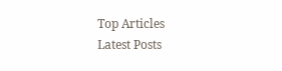Top Articles
Latest Posts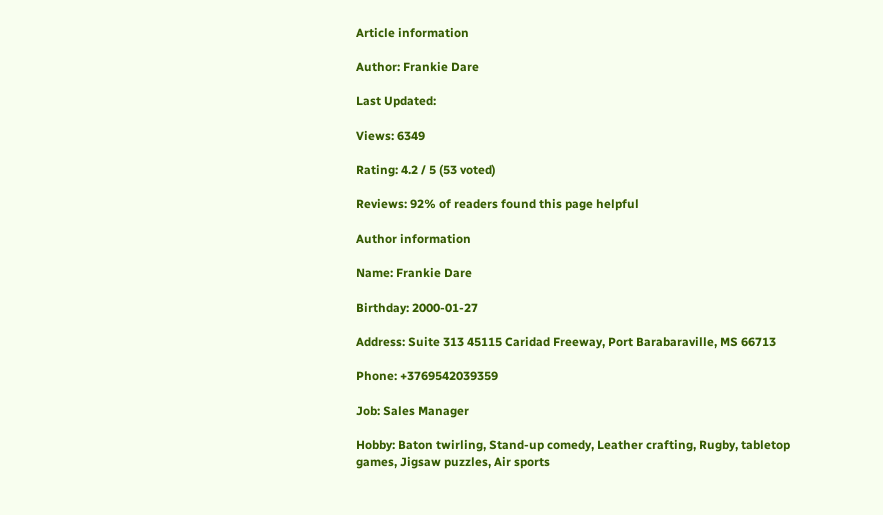Article information

Author: Frankie Dare

Last Updated:

Views: 6349

Rating: 4.2 / 5 (53 voted)

Reviews: 92% of readers found this page helpful

Author information

Name: Frankie Dare

Birthday: 2000-01-27

Address: Suite 313 45115 Caridad Freeway, Port Barabaraville, MS 66713

Phone: +3769542039359

Job: Sales Manager

Hobby: Baton twirling, Stand-up comedy, Leather crafting, Rugby, tabletop games, Jigsaw puzzles, Air sports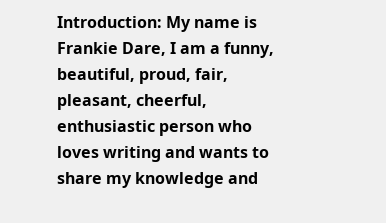Introduction: My name is Frankie Dare, I am a funny, beautiful, proud, fair, pleasant, cheerful, enthusiastic person who loves writing and wants to share my knowledge and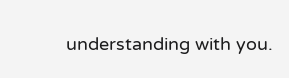understanding with you.